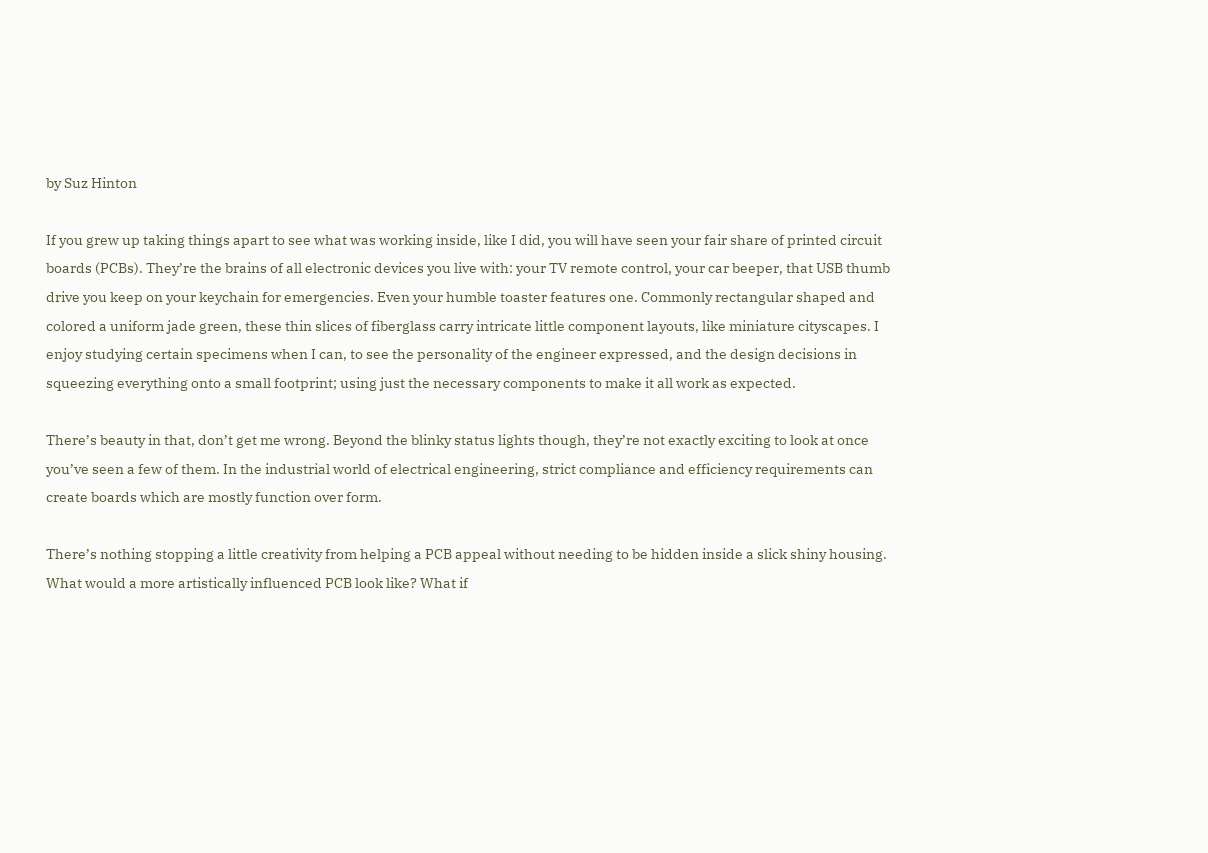by Suz Hinton

If you grew up taking things apart to see what was working inside, like I did, you will have seen your fair share of printed circuit boards (PCBs). They’re the brains of all electronic devices you live with: your TV remote control, your car beeper, that USB thumb drive you keep on your keychain for emergencies. Even your humble toaster features one. Commonly rectangular shaped and colored a uniform jade green, these thin slices of fiberglass carry intricate little component layouts, like miniature cityscapes. I enjoy studying certain specimens when I can, to see the personality of the engineer expressed, and the design decisions in squeezing everything onto a small footprint; using just the necessary components to make it all work as expected.

There’s beauty in that, don’t get me wrong. Beyond the blinky status lights though, they’re not exactly exciting to look at once you’ve seen a few of them. In the industrial world of electrical engineering, strict compliance and efficiency requirements can create boards which are mostly function over form.

There’s nothing stopping a little creativity from helping a PCB appeal without needing to be hidden inside a slick shiny housing. What would a more artistically influenced PCB look like? What if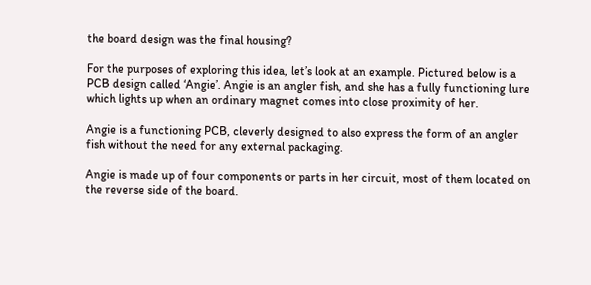the board design was the final housing?

For the purposes of exploring this idea, let’s look at an example. Pictured below is a PCB design called ‘Angie’. Angie is an angler fish, and she has a fully functioning lure which lights up when an ordinary magnet comes into close proximity of her.

Angie is a functioning PCB, cleverly designed to also express the form of an angler fish without the need for any external packaging.

Angie is made up of four components or parts in her circuit, most of them located on the reverse side of the board.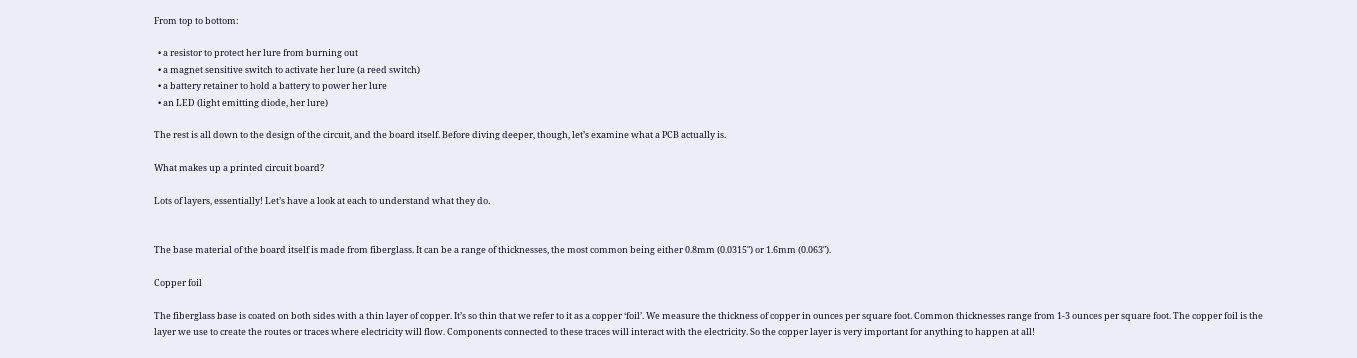From top to bottom:

  • a resistor to protect her lure from burning out
  • a magnet sensitive switch to activate her lure (a reed switch)
  • a battery retainer to hold a battery to power her lure
  • an LED (light emitting diode, her lure)

The rest is all down to the design of the circuit, and the board itself. Before diving deeper, though, let’s examine what a PCB actually is.

What makes up a printed circuit board?

Lots of layers, essentially! Let’s have a look at each to understand what they do.


The base material of the board itself is made from fiberglass. It can be a range of thicknesses, the most common being either 0.8mm (0.0315″) or 1.6mm (0.063″).

Copper foil

The fiberglass base is coated on both sides with a thin layer of copper. It’s so thin that we refer to it as a copper ‘foil’. We measure the thickness of copper in ounces per square foot. Common thicknesses range from 1-3 ounces per square foot. The copper foil is the layer we use to create the routes or traces where electricity will flow. Components connected to these traces will interact with the electricity. So the copper layer is very important for anything to happen at all!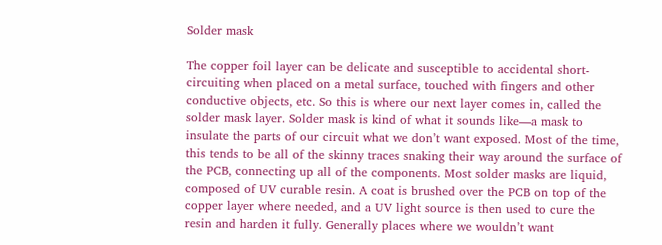Solder mask

The copper foil layer can be delicate and susceptible to accidental short-circuiting when placed on a metal surface, touched with fingers and other conductive objects, etc. So this is where our next layer comes in, called the solder mask layer. Solder mask is kind of what it sounds like—a mask to insulate the parts of our circuit what we don’t want exposed. Most of the time, this tends to be all of the skinny traces snaking their way around the surface of the PCB, connecting up all of the components. Most solder masks are liquid, composed of UV curable resin. A coat is brushed over the PCB on top of the copper layer where needed, and a UV light source is then used to cure the resin and harden it fully. Generally places where we wouldn’t want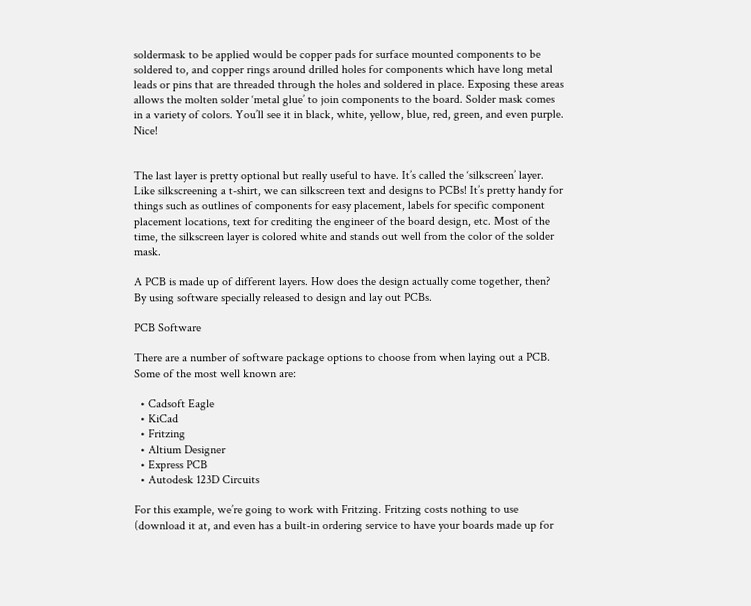soldermask to be applied would be copper pads for surface mounted components to be soldered to, and copper rings around drilled holes for components which have long metal leads or pins that are threaded through the holes and soldered in place. Exposing these areas allows the molten solder ‘metal glue’ to join components to the board. Solder mask comes in a variety of colors. You’ll see it in black, white, yellow, blue, red, green, and even purple. Nice!


The last layer is pretty optional but really useful to have. It’s called the ‘silkscreen’ layer. Like silkscreening a t-shirt, we can silkscreen text and designs to PCBs! It’s pretty handy for things such as outlines of components for easy placement, labels for specific component placement locations, text for crediting the engineer of the board design, etc. Most of the time, the silkscreen layer is colored white and stands out well from the color of the solder mask.

A PCB is made up of different layers. How does the design actually come together, then? By using software specially released to design and lay out PCBs.

PCB Software

There are a number of software package options to choose from when laying out a PCB. Some of the most well known are:

  • Cadsoft Eagle
  • KiCad
  • Fritzing
  • Altium Designer
  • Express PCB
  • Autodesk 123D Circuits

For this example, we’re going to work with Fritzing. Fritzing costs nothing to use (download it at, and even has a built-in ordering service to have your boards made up for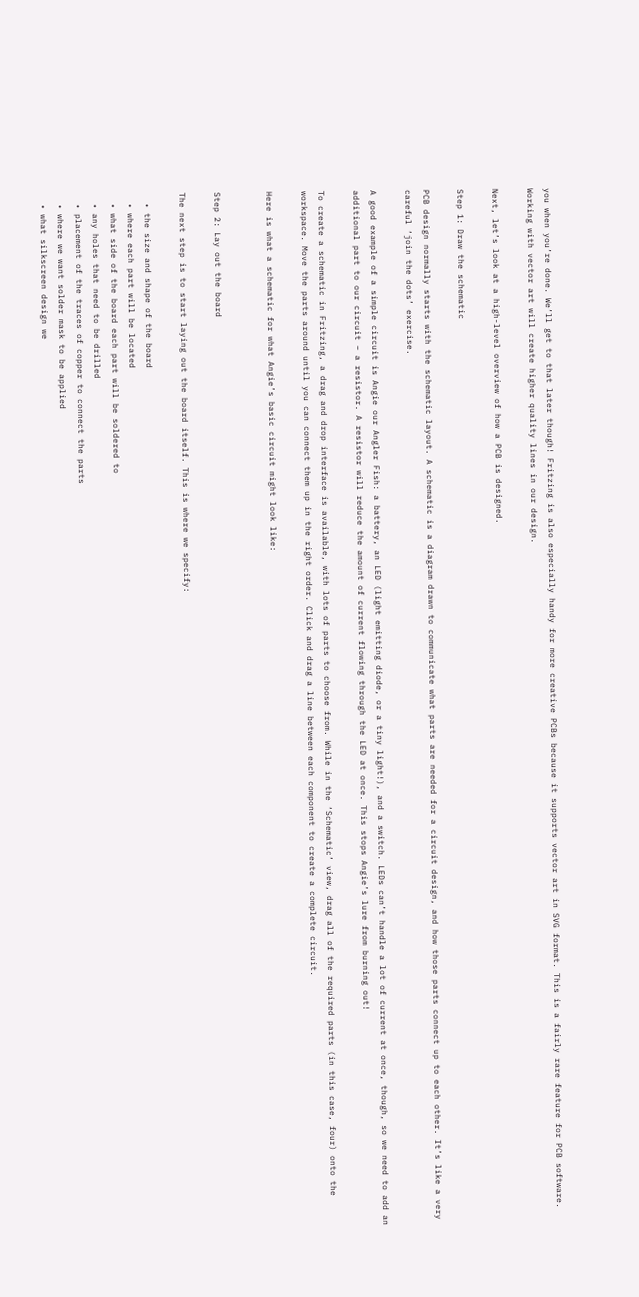you when you’re done. We’ll get to that later though! Fritzing is also especially handy for more creative PCBs because it supports vector art in SVG format. This is a fairly rare feature for PCB software. Working with vector art will create higher quality lines in our design.

Next, let’s look at a high-level overview of how a PCB is designed.

Step 1: Draw the schematic

PCB design normally starts with the schematic layout. A schematic is a diagram drawn to communicate what parts are needed for a circuit design, and how those parts connect up to each other. It’s like a very careful ‘join the dots’ exercise.

A good example of a simple circuit is Angie our Angler Fish: a battery, an LED (light emitting diode, or a tiny light!), and a switch. LEDs can’t handle a lot of current at once, though, so we need to add an additional part to our circuit – a resistor. A resistor will reduce the amount of current flowing through the LED at once. This stops Angie’s lure from burning out!

To create a schematic in Fritzing, a drag and drop interface is available, with lots of parts to choose from. While in the ‘Schematic’ view, drag all of the required parts (in this case, four) onto the workspace. Move the parts around until you can connect them up in the right order. Click and drag a line between each component to create a complete circuit.

Here is what a schematic for what Angie’s basic circuit might look like:


Step 2: Lay out the board

The next step is to start laying out the board itself. This is where we specify:

  • the size and shape of the board
  • where each part will be located
  • what side of the board each part will be soldered to
  • any holes that need to be drilled
  • placement of the traces of copper to connect the parts
  • where we want solder mask to be applied
  • what silkscreen design we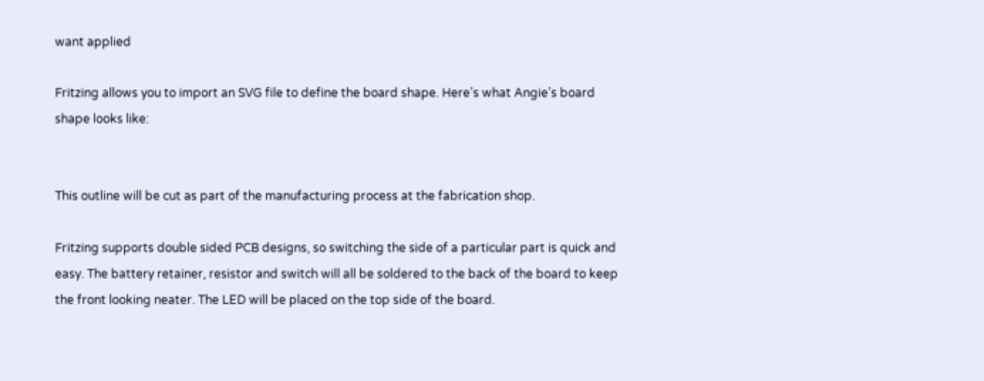want applied

Fritzing allows you to import an SVG file to define the board shape. Here’s what Angie’s board shape looks like:


This outline will be cut as part of the manufacturing process at the fabrication shop.

Fritzing supports double sided PCB designs, so switching the side of a particular part is quick and easy. The battery retainer, resistor and switch will all be soldered to the back of the board to keep the front looking neater. The LED will be placed on the top side of the board.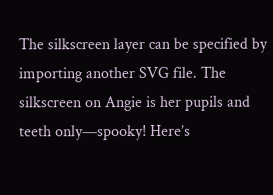The silkscreen layer can be specified by importing another SVG file. The silkscreen on Angie is her pupils and teeth only—spooky! Here’s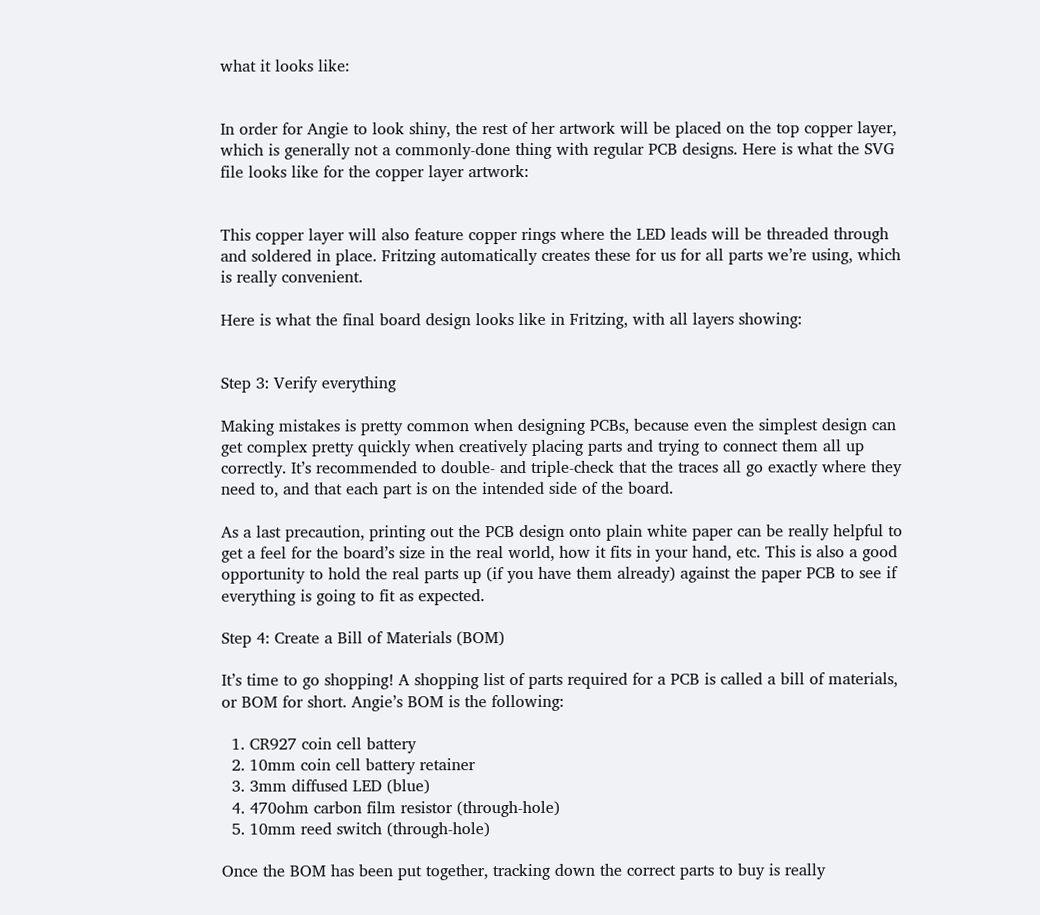what it looks like:


In order for Angie to look shiny, the rest of her artwork will be placed on the top copper layer, which is generally not a commonly-done thing with regular PCB designs. Here is what the SVG file looks like for the copper layer artwork:


This copper layer will also feature copper rings where the LED leads will be threaded through and soldered in place. Fritzing automatically creates these for us for all parts we’re using, which is really convenient.

Here is what the final board design looks like in Fritzing, with all layers showing:


Step 3: Verify everything

Making mistakes is pretty common when designing PCBs, because even the simplest design can get complex pretty quickly when creatively placing parts and trying to connect them all up correctly. It’s recommended to double- and triple-check that the traces all go exactly where they need to, and that each part is on the intended side of the board.

As a last precaution, printing out the PCB design onto plain white paper can be really helpful to get a feel for the board’s size in the real world, how it fits in your hand, etc. This is also a good opportunity to hold the real parts up (if you have them already) against the paper PCB to see if everything is going to fit as expected.

Step 4: Create a Bill of Materials (BOM)

It’s time to go shopping! A shopping list of parts required for a PCB is called a bill of materials, or BOM for short. Angie’s BOM is the following:

  1. CR927 coin cell battery
  2. 10mm coin cell battery retainer
  3. 3mm diffused LED (blue)
  4. 470ohm carbon film resistor (through-hole)
  5. 10mm reed switch (through-hole)

Once the BOM has been put together, tracking down the correct parts to buy is really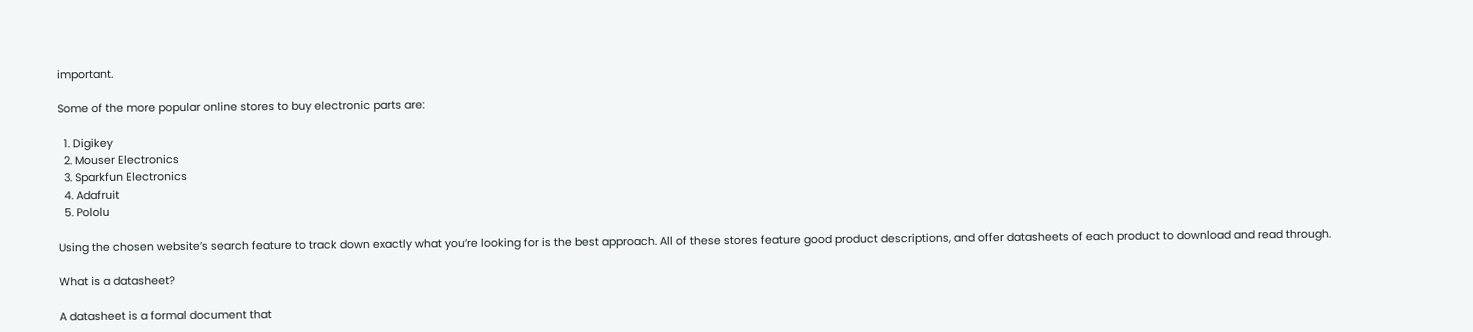important.

Some of the more popular online stores to buy electronic parts are:

  1. Digikey
  2. Mouser Electronics
  3. Sparkfun Electronics
  4. Adafruit
  5. Pololu

Using the chosen website’s search feature to track down exactly what you’re looking for is the best approach. All of these stores feature good product descriptions, and offer datasheets of each product to download and read through.

What is a datasheet?

A datasheet is a formal document that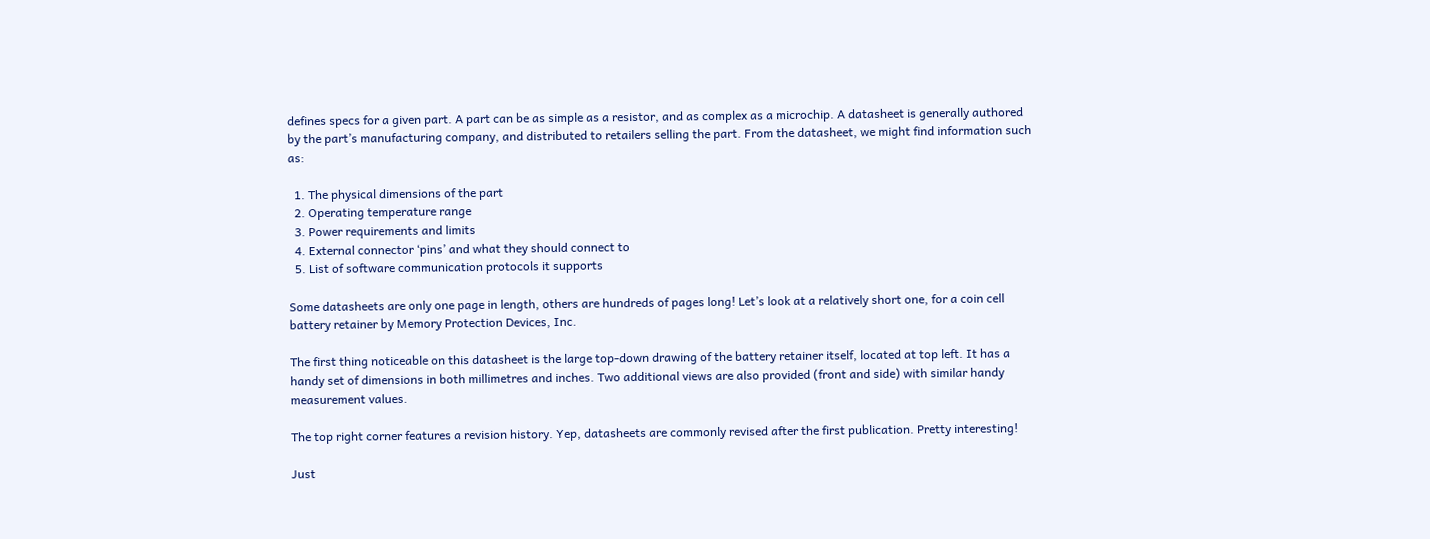defines specs for a given part. A part can be as simple as a resistor, and as complex as a microchip. A datasheet is generally authored by the part’s manufacturing company, and distributed to retailers selling the part. From the datasheet, we might find information such as:

  1. The physical dimensions of the part
  2. Operating temperature range
  3. Power requirements and limits
  4. External connector ‘pins’ and what they should connect to
  5. List of software communication protocols it supports

Some datasheets are only one page in length, others are hundreds of pages long! Let’s look at a relatively short one, for a coin cell battery retainer by Memory Protection Devices, Inc.

The first thing noticeable on this datasheet is the large top-down drawing of the battery retainer itself, located at top left. It has a handy set of dimensions in both millimetres and inches. Two additional views are also provided (front and side) with similar handy measurement values.

The top right corner features a revision history. Yep, datasheets are commonly revised after the first publication. Pretty interesting!

Just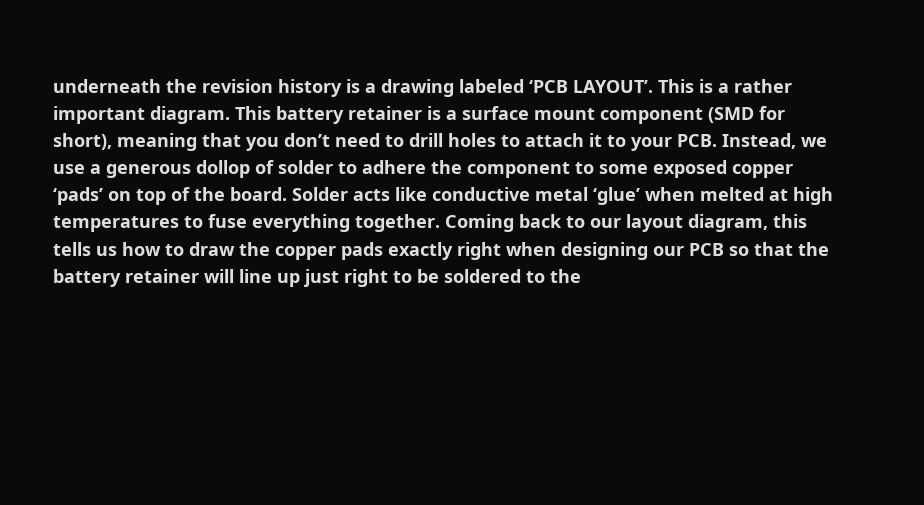underneath the revision history is a drawing labeled ‘PCB LAYOUT’. This is a rather important diagram. This battery retainer is a surface mount component (SMD for short), meaning that you don’t need to drill holes to attach it to your PCB. Instead, we use a generous dollop of solder to adhere the component to some exposed copper ‘pads’ on top of the board. Solder acts like conductive metal ‘glue’ when melted at high temperatures to fuse everything together. Coming back to our layout diagram, this tells us how to draw the copper pads exactly right when designing our PCB so that the battery retainer will line up just right to be soldered to the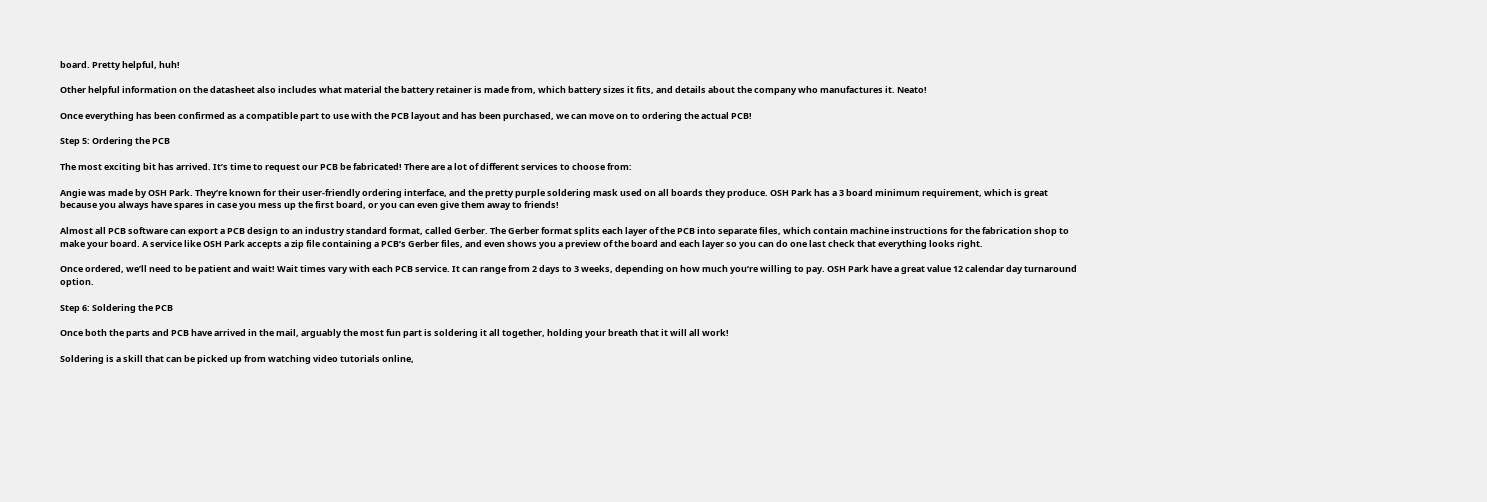board. Pretty helpful, huh!

Other helpful information on the datasheet also includes what material the battery retainer is made from, which battery sizes it fits, and details about the company who manufactures it. Neato!

Once everything has been confirmed as a compatible part to use with the PCB layout and has been purchased, we can move on to ordering the actual PCB!

Step 5: Ordering the PCB

The most exciting bit has arrived. It’s time to request our PCB be fabricated! There are a lot of different services to choose from:

Angie was made by OSH Park. They’re known for their user-friendly ordering interface, and the pretty purple soldering mask used on all boards they produce. OSH Park has a 3 board minimum requirement, which is great because you always have spares in case you mess up the first board, or you can even give them away to friends!

Almost all PCB software can export a PCB design to an industry standard format, called Gerber. The Gerber format splits each layer of the PCB into separate files, which contain machine instructions for the fabrication shop to make your board. A service like OSH Park accepts a zip file containing a PCB’s Gerber files, and even shows you a preview of the board and each layer so you can do one last check that everything looks right.

Once ordered, we’ll need to be patient and wait! Wait times vary with each PCB service. It can range from 2 days to 3 weeks, depending on how much you’re willing to pay. OSH Park have a great value 12 calendar day turnaround option.

Step 6: Soldering the PCB

Once both the parts and PCB have arrived in the mail, arguably the most fun part is soldering it all together, holding your breath that it will all work!

Soldering is a skill that can be picked up from watching video tutorials online,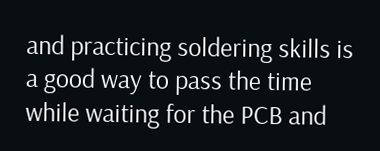and practicing soldering skills is a good way to pass the time while waiting for the PCB and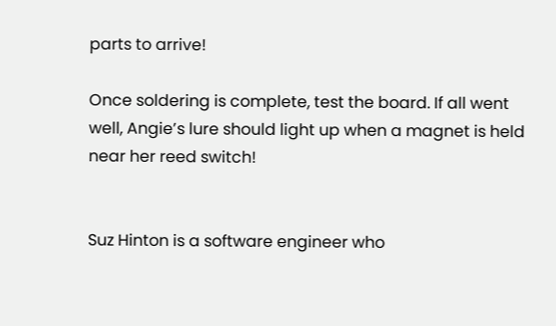parts to arrive!

Once soldering is complete, test the board. If all went well, Angie’s lure should light up when a magnet is held near her reed switch!


Suz Hinton is a software engineer who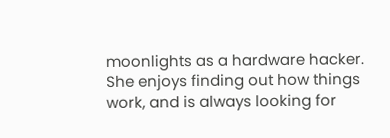moonlights as a hardware hacker. She enjoys finding out how things work, and is always looking for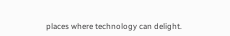places where technology can delight.